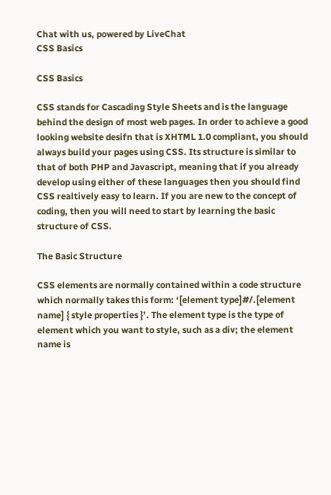Chat with us, powered by LiveChat
CSS Basics

CSS Basics

CSS stands for Cascading Style Sheets and is the language behind the design of most web pages. In order to achieve a good looking website desifn that is XHTML 1.0 compliant, you should always build your pages using CSS. Its structure is similar to that of both PHP and Javascript, meaning that if you already develop using either of these languages then you should find CSS realtively easy to learn. If you are new to the concept of coding, then you will need to start by learning the basic structure of CSS.

The Basic Structure

CSS elements are normally contained within a code structure which normally takes this form: ‘[element type]#/.[element name] { style properties }’. The element type is the type of element which you want to style, such as a div; the element name is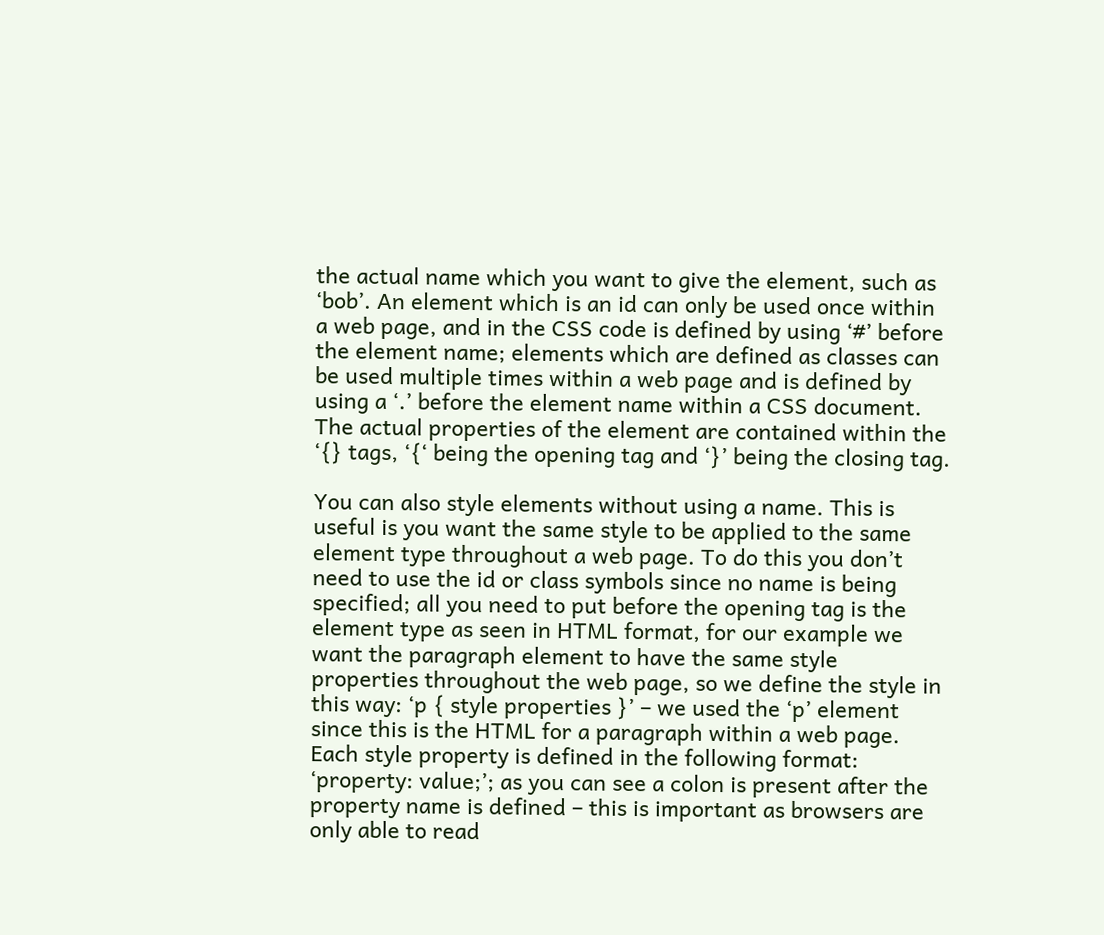the actual name which you want to give the element, such as ‘bob’. An element which is an id can only be used once within a web page, and in the CSS code is defined by using ‘#’ before the element name; elements which are defined as classes can be used multiple times within a web page and is defined by using a ‘.’ before the element name within a CSS document. The actual properties of the element are contained within the ‘{} tags, ‘{‘ being the opening tag and ‘}’ being the closing tag.

You can also style elements without using a name. This is useful is you want the same style to be applied to the same element type throughout a web page. To do this you don’t need to use the id or class symbols since no name is being specified; all you need to put before the opening tag is the element type as seen in HTML format, for our example we want the paragraph element to have the same style properties throughout the web page, so we define the style in this way: ‘p { style properties }’ – we used the ‘p’ element since this is the HTML for a paragraph within a web page. Each style property is defined in the following format: ‘property: value;’; as you can see a colon is present after the property name is defined – this is important as browsers are only able to read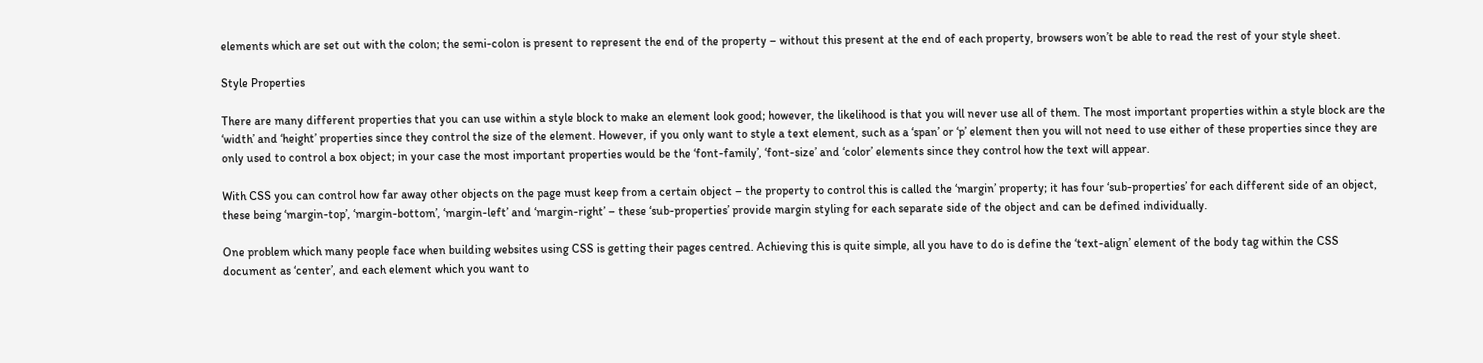elements which are set out with the colon; the semi-colon is present to represent the end of the property – without this present at the end of each property, browsers won’t be able to read the rest of your style sheet.

Style Properties

There are many different properties that you can use within a style block to make an element look good; however, the likelihood is that you will never use all of them. The most important properties within a style block are the ‘width’ and ‘height’ properties since they control the size of the element. However, if you only want to style a text element, such as a ‘span’ or ‘p’ element then you will not need to use either of these properties since they are only used to control a box object; in your case the most important properties would be the ‘font-family’, ‘font-size’ and ‘color’ elements since they control how the text will appear.

With CSS you can control how far away other objects on the page must keep from a certain object – the property to control this is called the ‘margin’ property; it has four ‘sub-properties’ for each different side of an object, these being ‘margin-top’, ‘margin-bottom’, ‘margin-left’ and ‘margin-right’ – these ‘sub-properties’ provide margin styling for each separate side of the object and can be defined individually.

One problem which many people face when building websites using CSS is getting their pages centred. Achieving this is quite simple, all you have to do is define the ‘text-align’ element of the body tag within the CSS document as ‘center’, and each element which you want to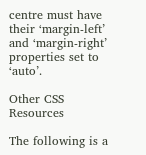centre must have their ‘margin-left’ and ‘margin-right’ properties set to ‘auto’.

Other CSS Resources

The following is a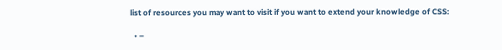list of resources you may want to visit if you want to extend your knowledge of CSS:

  • –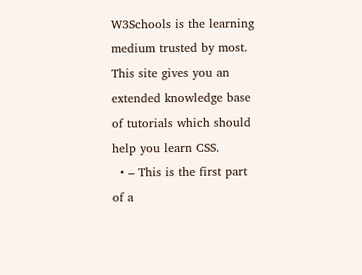W3Schools is the learning medium trusted by most. This site gives you an extended knowledge base of tutorials which should help you learn CSS.
  • – This is the first part of a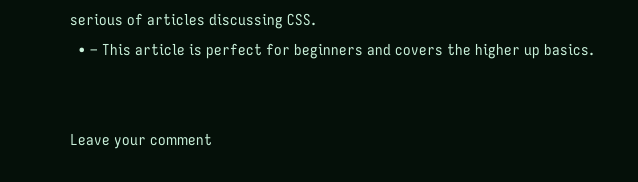serious of articles discussing CSS.
  • – This article is perfect for beginners and covers the higher up basics.


Leave your comment